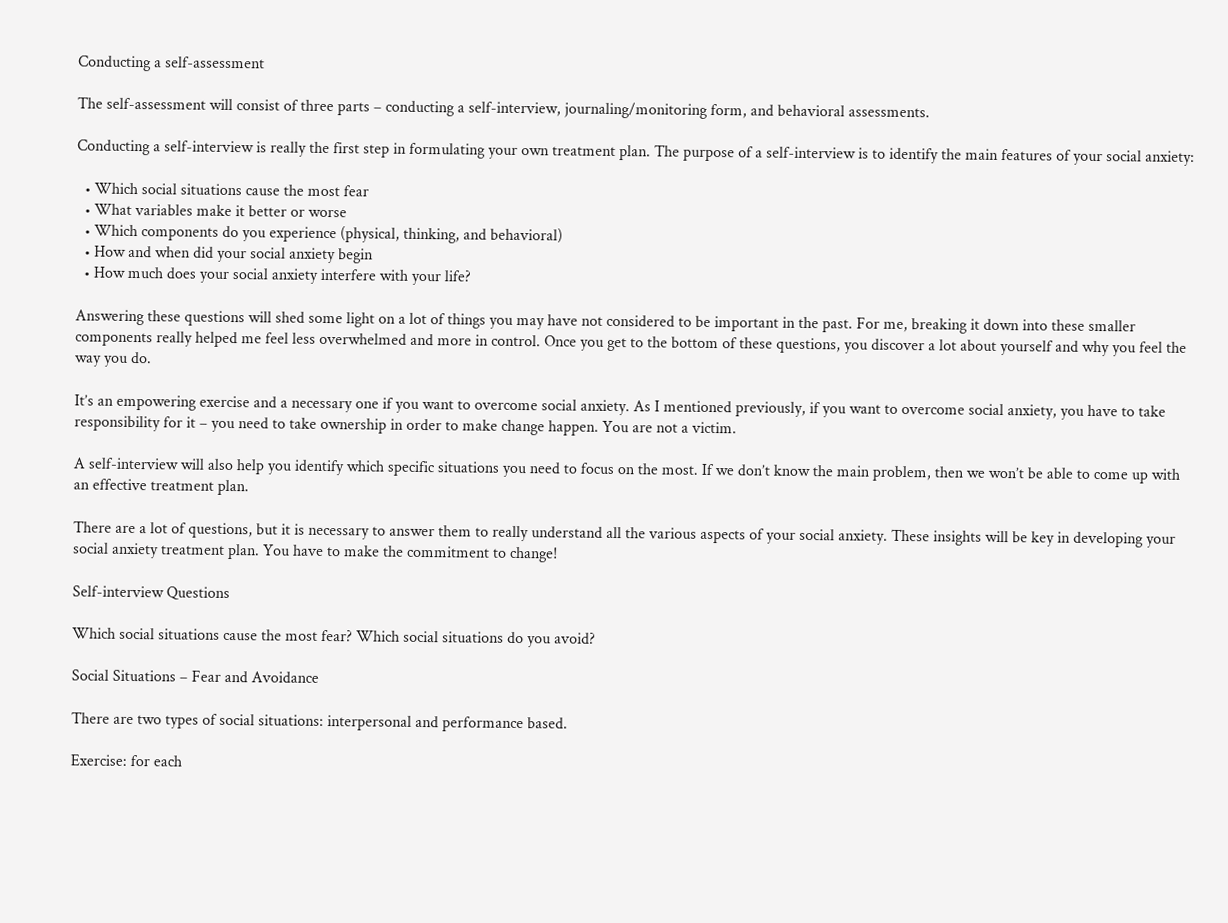Conducting a self-assessment

The self-assessment will consist of three parts – conducting a self-interview, journaling/monitoring form, and behavioral assessments.

Conducting a self-interview is really the first step in formulating your own treatment plan. The purpose of a self-interview is to identify the main features of your social anxiety:

  • Which social situations cause the most fear
  • What variables make it better or worse
  • Which components do you experience (physical, thinking, and behavioral)
  • How and when did your social anxiety begin
  • How much does your social anxiety interfere with your life?

Answering these questions will shed some light on a lot of things you may have not considered to be important in the past. For me, breaking it down into these smaller components really helped me feel less overwhelmed and more in control. Once you get to the bottom of these questions, you discover a lot about yourself and why you feel the way you do.

It’s an empowering exercise and a necessary one if you want to overcome social anxiety. As I mentioned previously, if you want to overcome social anxiety, you have to take responsibility for it – you need to take ownership in order to make change happen. You are not a victim.

A self-interview will also help you identify which specific situations you need to focus on the most. If we don’t know the main problem, then we won’t be able to come up with an effective treatment plan.

There are a lot of questions, but it is necessary to answer them to really understand all the various aspects of your social anxiety. These insights will be key in developing your social anxiety treatment plan. You have to make the commitment to change!

Self-interview Questions

Which social situations cause the most fear? Which social situations do you avoid?

Social Situations – Fear and Avoidance

There are two types of social situations: interpersonal and performance based.

Exercise: for each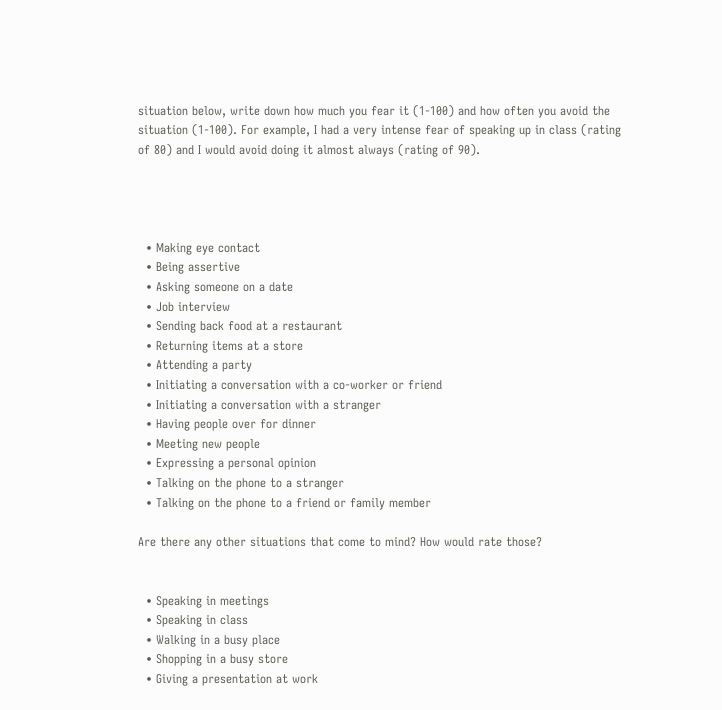situation below, write down how much you fear it (1-100) and how often you avoid the situation (1-100). For example, I had a very intense fear of speaking up in class (rating of 80) and I would avoid doing it almost always (rating of 90).




  • Making eye contact
  • Being assertive
  • Asking someone on a date
  • Job interview
  • Sending back food at a restaurant
  • Returning items at a store
  • Attending a party
  • Initiating a conversation with a co-worker or friend
  • Initiating a conversation with a stranger
  • Having people over for dinner
  • Meeting new people
  • Expressing a personal opinion
  • Talking on the phone to a stranger
  • Talking on the phone to a friend or family member

Are there any other situations that come to mind? How would rate those?


  • Speaking in meetings
  • Speaking in class
  • Walking in a busy place
  • Shopping in a busy store
  • Giving a presentation at work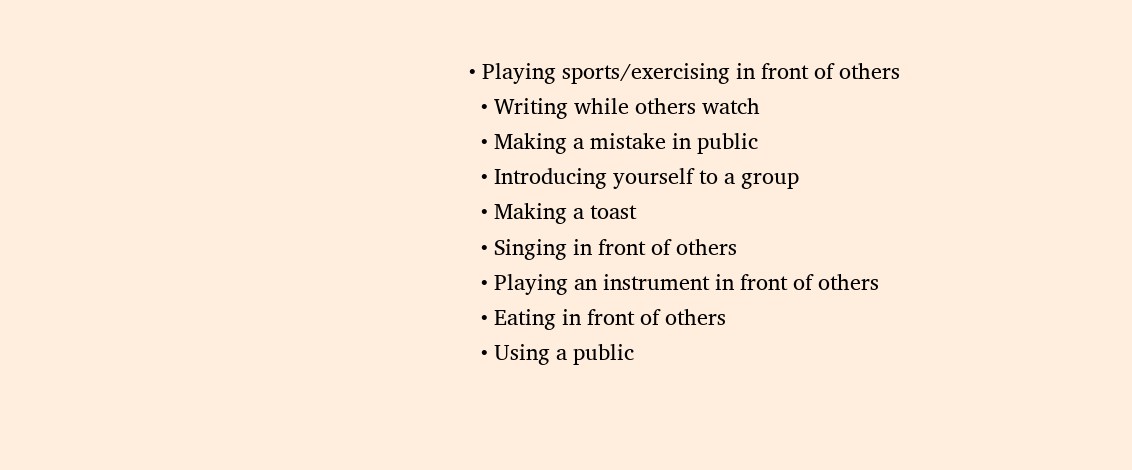• Playing sports/exercising in front of others
  • Writing while others watch
  • Making a mistake in public
  • Introducing yourself to a group
  • Making a toast
  • Singing in front of others
  • Playing an instrument in front of others
  • Eating in front of others
  • Using a public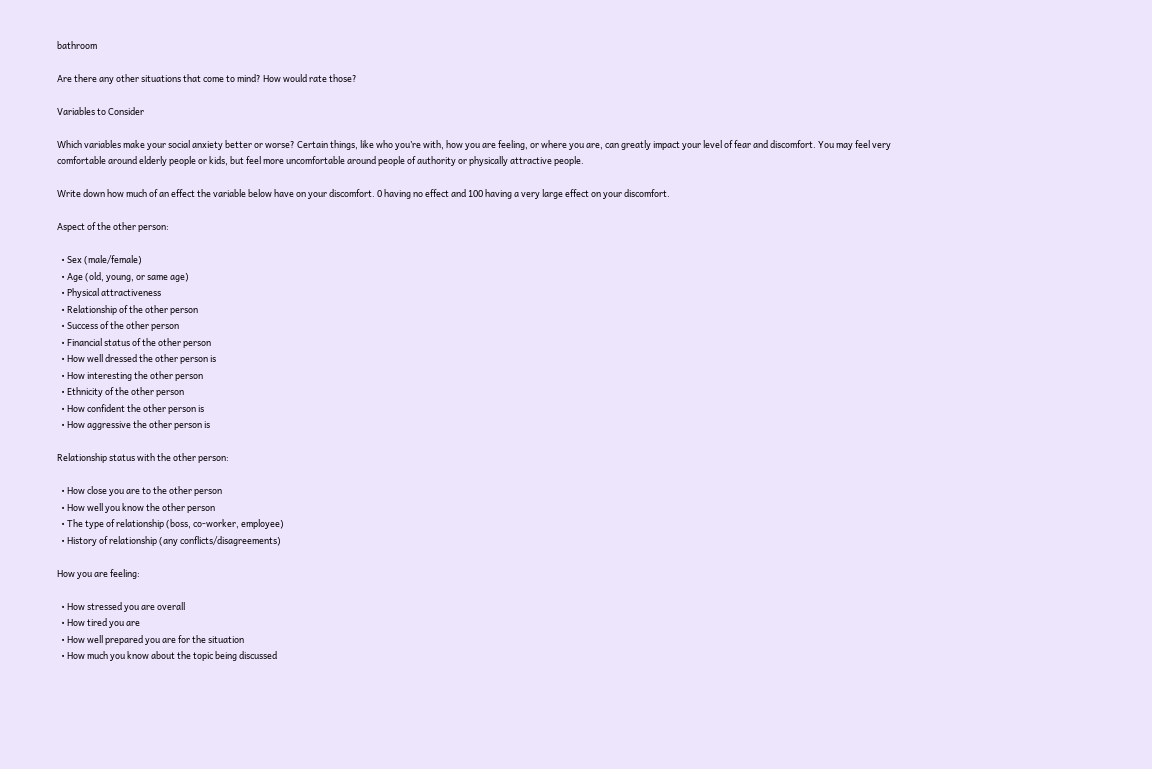bathroom

Are there any other situations that come to mind? How would rate those?

Variables to Consider

Which variables make your social anxiety better or worse? Certain things, like who you’re with, how you are feeling, or where you are, can greatly impact your level of fear and discomfort. You may feel very comfortable around elderly people or kids, but feel more uncomfortable around people of authority or physically attractive people.

Write down how much of an effect the variable below have on your discomfort. 0 having no effect and 100 having a very large effect on your discomfort.

Aspect of the other person:

  • Sex (male/female)
  • Age (old, young, or same age)
  • Physical attractiveness
  • Relationship of the other person
  • Success of the other person
  • Financial status of the other person
  • How well dressed the other person is
  • How interesting the other person
  • Ethnicity of the other person
  • How confident the other person is
  • How aggressive the other person is

Relationship status with the other person:

  • How close you are to the other person
  • How well you know the other person
  • The type of relationship (boss, co-worker, employee)
  • History of relationship (any conflicts/disagreements)

How you are feeling:

  • How stressed you are overall
  • How tired you are
  • How well prepared you are for the situation
  • How much you know about the topic being discussed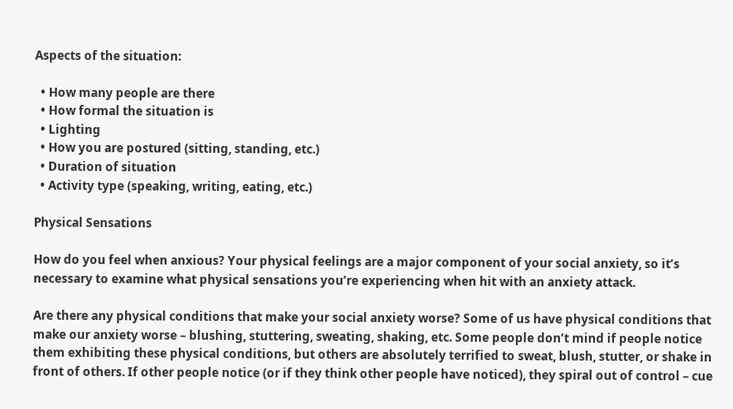Aspects of the situation:

  • How many people are there
  • How formal the situation is
  • Lighting
  • How you are postured (sitting, standing, etc.)
  • Duration of situation
  • Activity type (speaking, writing, eating, etc.)

Physical Sensations

How do you feel when anxious? Your physical feelings are a major component of your social anxiety, so it’s necessary to examine what physical sensations you’re experiencing when hit with an anxiety attack.

Are there any physical conditions that make your social anxiety worse? Some of us have physical conditions that make our anxiety worse – blushing, stuttering, sweating, shaking, etc. Some people don’t mind if people notice them exhibiting these physical conditions, but others are absolutely terrified to sweat, blush, stutter, or shake in front of others. If other people notice (or if they think other people have noticed), they spiral out of control – cue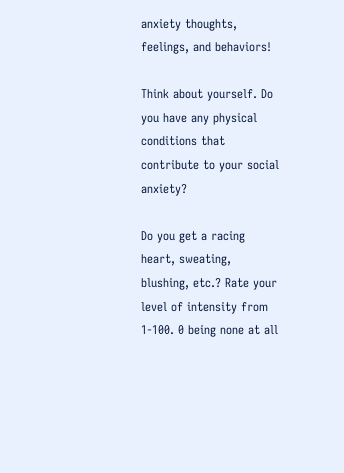anxiety thoughts, feelings, and behaviors!

Think about yourself. Do you have any physical conditions that contribute to your social anxiety?

Do you get a racing heart, sweating, blushing, etc.? Rate your level of intensity from 1-100. 0 being none at all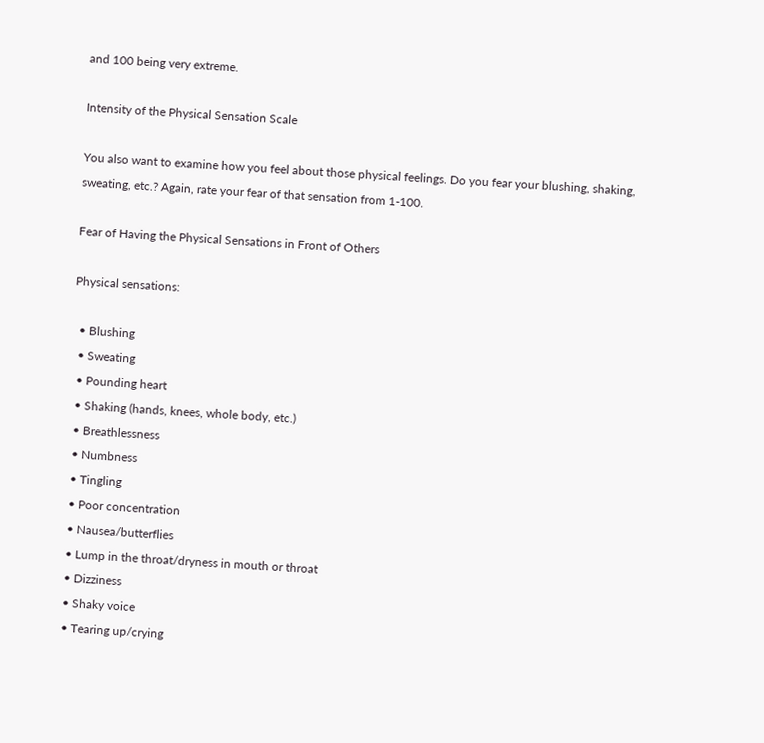and 100 being very extreme.

Intensity of the Physical Sensation Scale

You also want to examine how you feel about those physical feelings. Do you fear your blushing, shaking, sweating, etc.? Again, rate your fear of that sensation from 1-100.

Fear of Having the Physical Sensations in Front of Others

Physical sensations:

  • Blushing
  • Sweating
  • Pounding heart
  • Shaking (hands, knees, whole body, etc.)
  • Breathlessness
  • Numbness
  • Tingling
  • Poor concentration
  • Nausea/butterflies
  • Lump in the throat/dryness in mouth or throat
  • Dizziness
  • Shaky voice
  • Tearing up/crying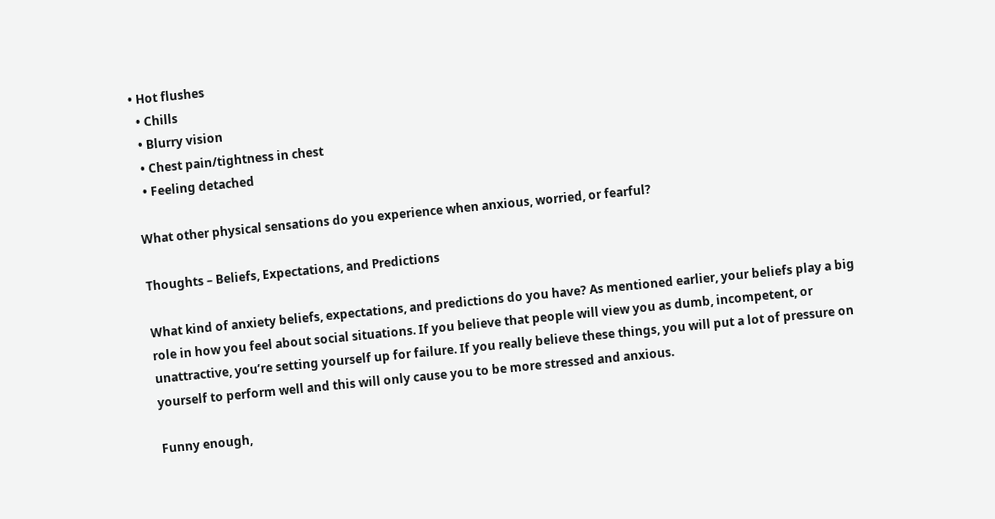• Hot flushes
  • Chills
  • Blurry vision
  • Chest pain/tightness in chest
  • Feeling detached

What other physical sensations do you experience when anxious, worried, or fearful?

Thoughts – Beliefs, Expectations, and Predictions

What kind of anxiety beliefs, expectations, and predictions do you have? As mentioned earlier, your beliefs play a big role in how you feel about social situations. If you believe that people will view you as dumb, incompetent, or unattractive, you’re setting yourself up for failure. If you really believe these things, you will put a lot of pressure on yourself to perform well and this will only cause you to be more stressed and anxious.

Funny enough,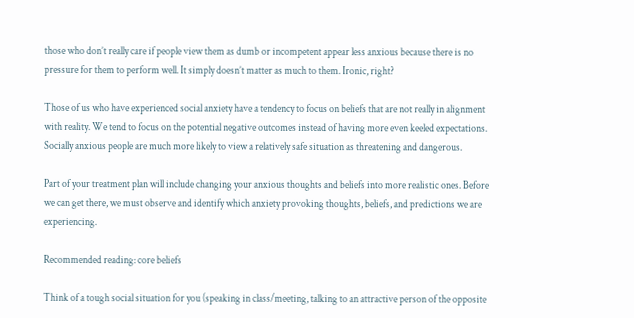those who don’t really care if people view them as dumb or incompetent appear less anxious because there is no pressure for them to perform well. It simply doesn’t matter as much to them. Ironic, right?

Those of us who have experienced social anxiety have a tendency to focus on beliefs that are not really in alignment with reality. We tend to focus on the potential negative outcomes instead of having more even keeled expectations. Socially anxious people are much more likely to view a relatively safe situation as threatening and dangerous.

Part of your treatment plan will include changing your anxious thoughts and beliefs into more realistic ones. Before we can get there, we must observe and identify which anxiety provoking thoughts, beliefs, and predictions we are experiencing.

Recommended reading: core beliefs

Think of a tough social situation for you (speaking in class/meeting, talking to an attractive person of the opposite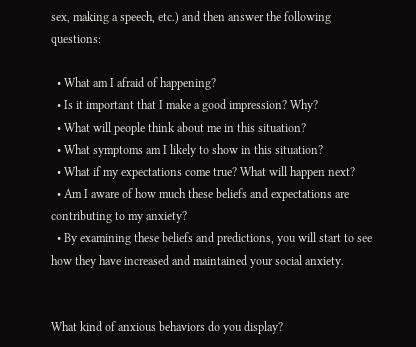sex, making a speech, etc.) and then answer the following questions:

  • What am I afraid of happening?
  • Is it important that I make a good impression? Why?
  • What will people think about me in this situation?
  • What symptoms am I likely to show in this situation?
  • What if my expectations come true? What will happen next?
  • Am I aware of how much these beliefs and expectations are contributing to my anxiety?
  • By examining these beliefs and predictions, you will start to see how they have increased and maintained your social anxiety.


What kind of anxious behaviors do you display?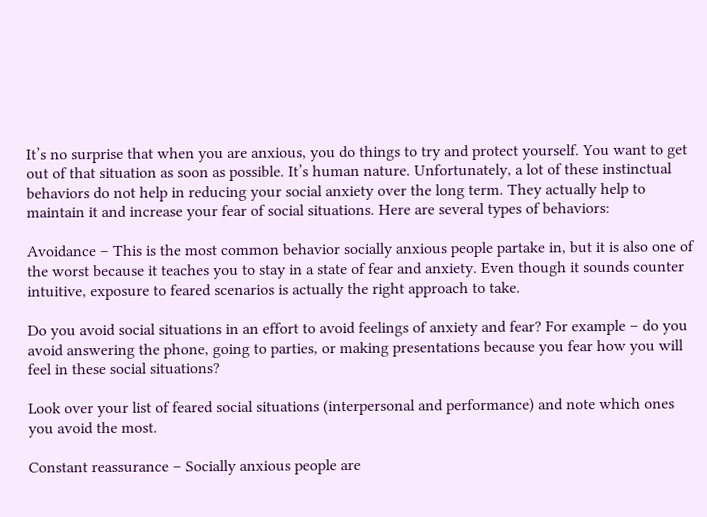It’s no surprise that when you are anxious, you do things to try and protect yourself. You want to get out of that situation as soon as possible. It’s human nature. Unfortunately, a lot of these instinctual behaviors do not help in reducing your social anxiety over the long term. They actually help to maintain it and increase your fear of social situations. Here are several types of behaviors:

Avoidance – This is the most common behavior socially anxious people partake in, but it is also one of the worst because it teaches you to stay in a state of fear and anxiety. Even though it sounds counter intuitive, exposure to feared scenarios is actually the right approach to take.

Do you avoid social situations in an effort to avoid feelings of anxiety and fear? For example – do you avoid answering the phone, going to parties, or making presentations because you fear how you will feel in these social situations?

Look over your list of feared social situations (interpersonal and performance) and note which ones you avoid the most.

Constant reassurance – Socially anxious people are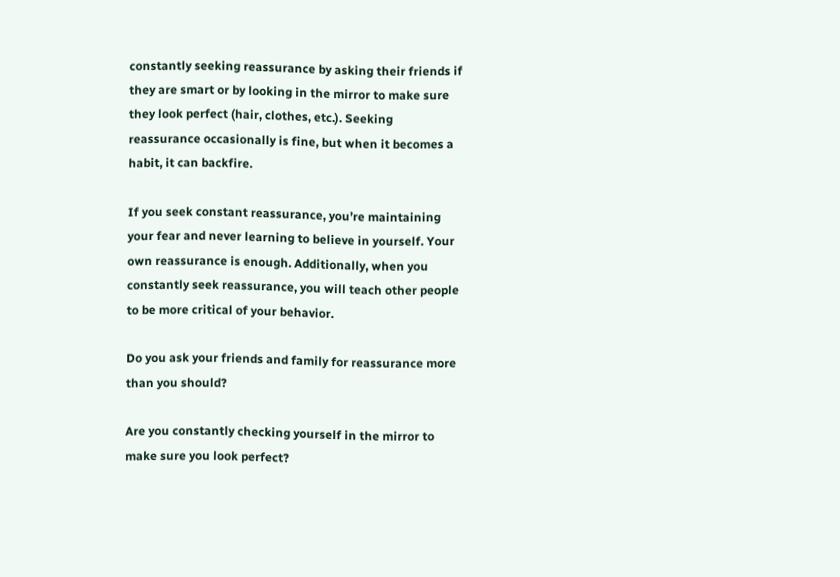constantly seeking reassurance by asking their friends if they are smart or by looking in the mirror to make sure they look perfect (hair, clothes, etc.). Seeking reassurance occasionally is fine, but when it becomes a habit, it can backfire.

If you seek constant reassurance, you’re maintaining your fear and never learning to believe in yourself. Your own reassurance is enough. Additionally, when you constantly seek reassurance, you will teach other people to be more critical of your behavior.

Do you ask your friends and family for reassurance more than you should?

Are you constantly checking yourself in the mirror to make sure you look perfect?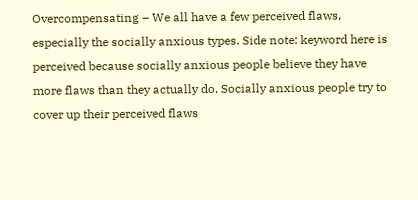Overcompensating – We all have a few perceived flaws, especially the socially anxious types. Side note: keyword here is perceived because socially anxious people believe they have more flaws than they actually do. Socially anxious people try to cover up their perceived flaws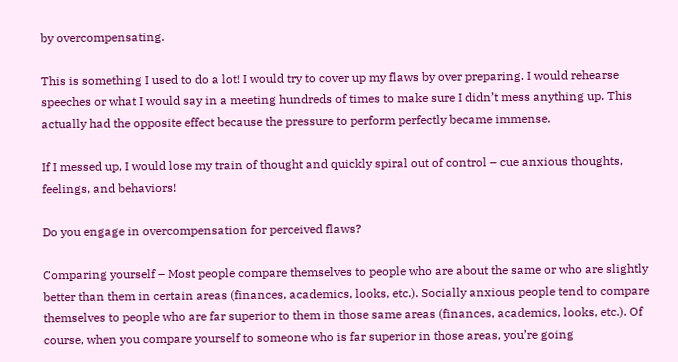by overcompensating.

This is something I used to do a lot! I would try to cover up my flaws by over preparing. I would rehearse speeches or what I would say in a meeting hundreds of times to make sure I didn’t mess anything up. This actually had the opposite effect because the pressure to perform perfectly became immense.

If I messed up, I would lose my train of thought and quickly spiral out of control – cue anxious thoughts, feelings, and behaviors!

Do you engage in overcompensation for perceived flaws?

Comparing yourself – Most people compare themselves to people who are about the same or who are slightly better than them in certain areas (finances, academics, looks, etc.). Socially anxious people tend to compare themselves to people who are far superior to them in those same areas (finances, academics, looks, etc.). Of course, when you compare yourself to someone who is far superior in those areas, you’re going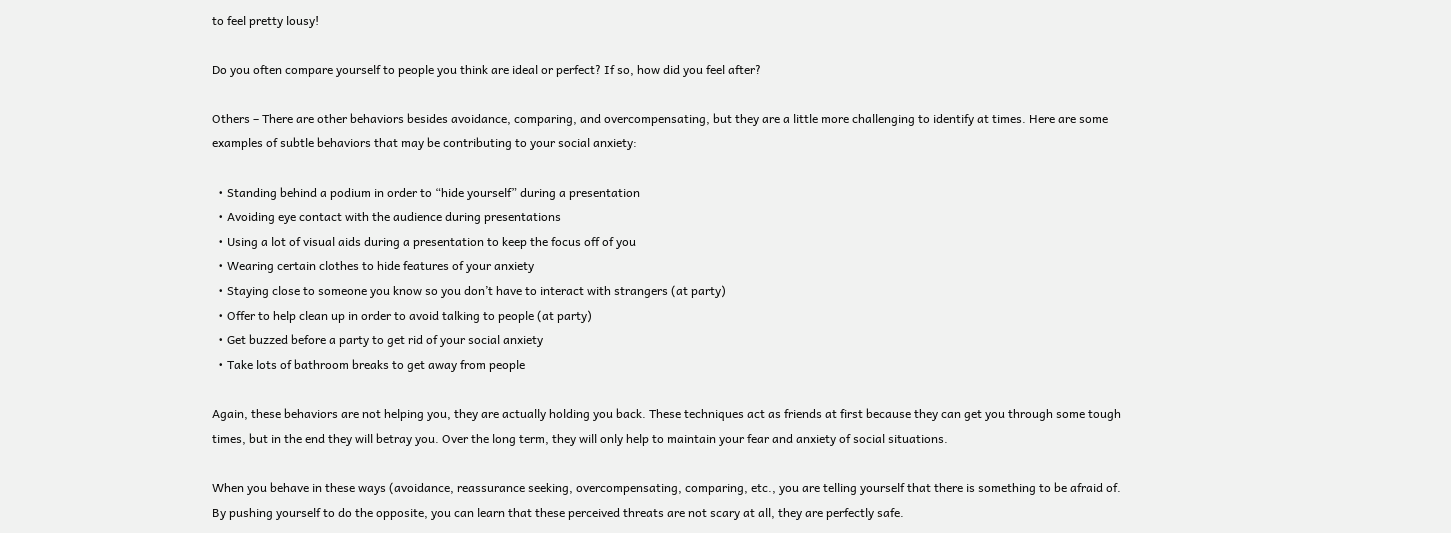to feel pretty lousy!

Do you often compare yourself to people you think are ideal or perfect? If so, how did you feel after?

Others – There are other behaviors besides avoidance, comparing, and overcompensating, but they are a little more challenging to identify at times. Here are some examples of subtle behaviors that may be contributing to your social anxiety:

  • Standing behind a podium in order to “hide yourself” during a presentation
  • Avoiding eye contact with the audience during presentations
  • Using a lot of visual aids during a presentation to keep the focus off of you
  • Wearing certain clothes to hide features of your anxiety
  • Staying close to someone you know so you don’t have to interact with strangers (at party)
  • Offer to help clean up in order to avoid talking to people (at party)
  • Get buzzed before a party to get rid of your social anxiety
  • Take lots of bathroom breaks to get away from people

Again, these behaviors are not helping you, they are actually holding you back. These techniques act as friends at first because they can get you through some tough times, but in the end they will betray you. Over the long term, they will only help to maintain your fear and anxiety of social situations.

When you behave in these ways (avoidance, reassurance seeking, overcompensating, comparing, etc., you are telling yourself that there is something to be afraid of. By pushing yourself to do the opposite, you can learn that these perceived threats are not scary at all, they are perfectly safe.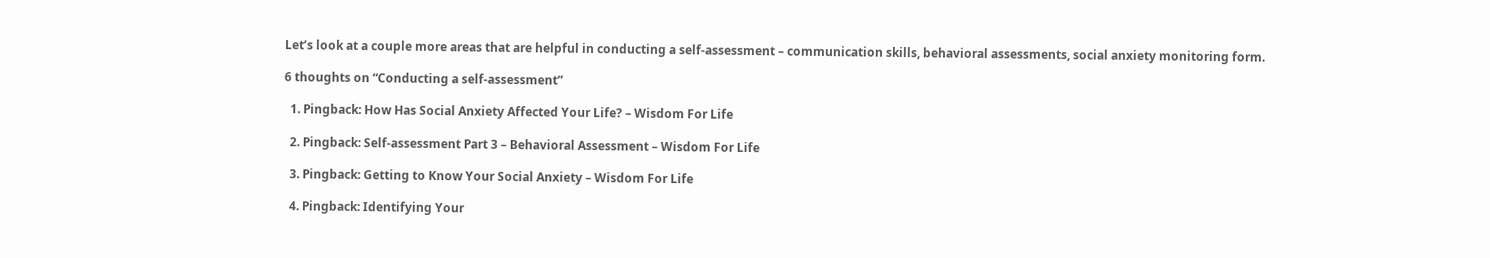Let’s look at a couple more areas that are helpful in conducting a self-assessment – communication skills, behavioral assessments, social anxiety monitoring form.

6 thoughts on “Conducting a self-assessment”

  1. Pingback: How Has Social Anxiety Affected Your Life? – Wisdom For Life

  2. Pingback: Self-assessment Part 3 – Behavioral Assessment – Wisdom For Life

  3. Pingback: Getting to Know Your Social Anxiety – Wisdom For Life

  4. Pingback: Identifying Your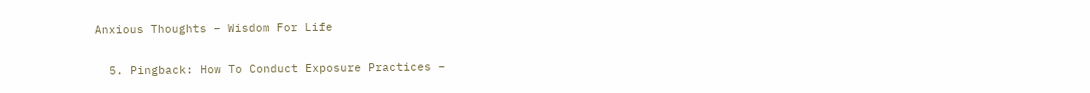Anxious Thoughts – Wisdom For Life

  5. Pingback: How To Conduct Exposure Practices –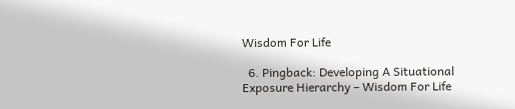Wisdom For Life

  6. Pingback: Developing A Situational Exposure Hierarchy – Wisdom For Life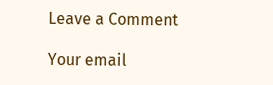Leave a Comment

Your email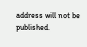address will not be published.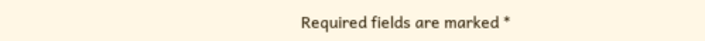Required fields are marked *